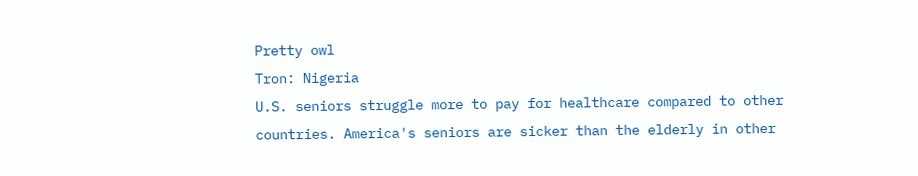Pretty owl
Tron: Nigeria
U.S. seniors struggle more to pay for healthcare compared to other countries. America's seniors are sicker than the elderly in other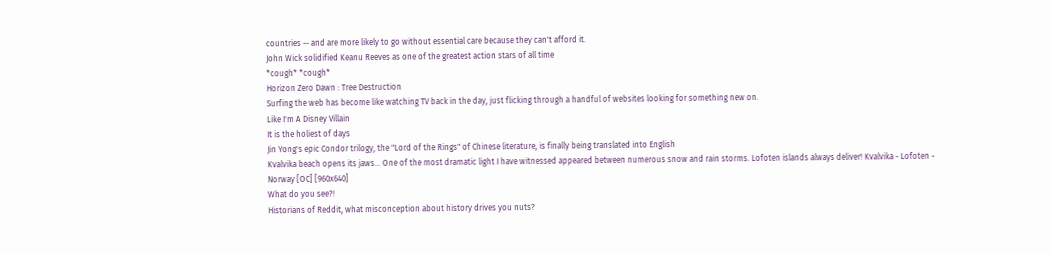countries -- and are more likely to go without essential care because they can't afford it.
John Wick solidified Keanu Reeves as one of the greatest action stars of all time
*cough* *cough*
Horizon Zero Dawn : Tree Destruction
Surfing the web has become like watching TV back in the day, just flicking through a handful of websites looking for something new on.
Like I'm A Disney Villain
It is the holiest of days
Jin Yong's epic Condor trilogy, the "Lord of the Rings" of Chinese literature, is finally being translated into English
Kvalvika beach opens its jaws... One of the most dramatic light I have witnessed appeared between numerous snow and rain storms. Lofoten islands always deliver! Kvalvika - Lofoten - Norway [OC] [960x640]
What do you see?!
Historians of Reddit, what misconception about history drives you nuts?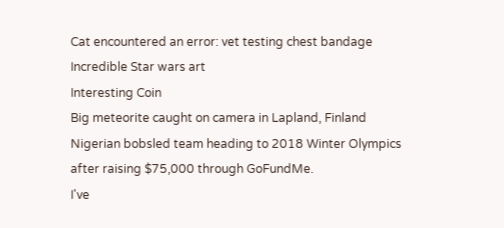Cat encountered an error: vet testing chest bandage
Incredible Star wars art
Interesting Coin
Big meteorite caught on camera in Lapland, Finland
Nigerian bobsled team heading to 2018 Winter Olympics after raising $75,000 through GoFundMe.
I've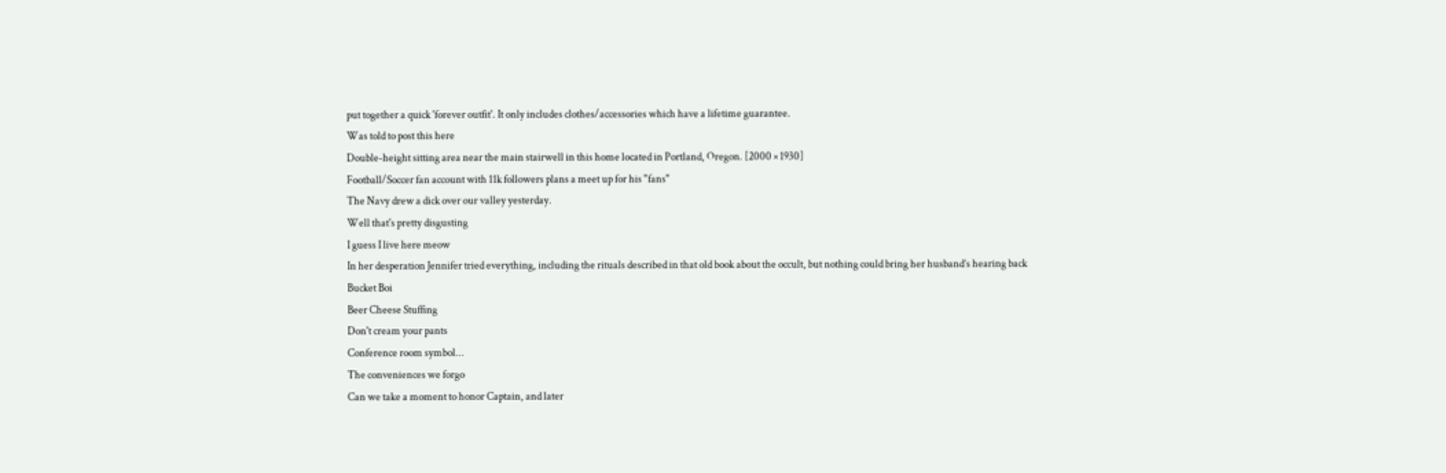put together a quick 'forever outfit'. It only includes clothes/accessories which have a lifetime guarantee.
Was told to post this here
Double-height sitting area near the main stairwell in this home located in Portland, Oregon. [2000 × 1930]
Football/Soccer fan account with 11k followers plans a meet up for his "fans"
The Navy drew a dick over our valley yesterday.
Well that's pretty disgusting
I guess I live here meow
In her desperation Jennifer tried everything, including the rituals described in that old book about the occult, but nothing could bring her husband’s hearing back
Bucket Boi
Beer Cheese Stuffing
Don't cream your pants
Conference room symbol...
The conveniences we forgo
Can we take a moment to honor Captain, and later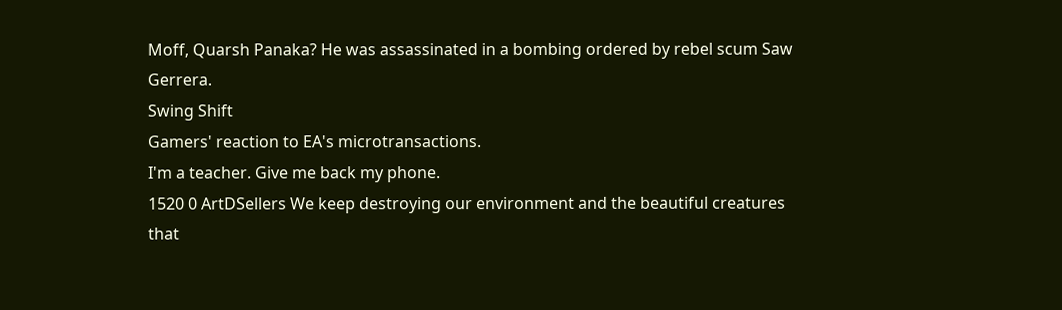Moff, Quarsh Panaka? He was assassinated in a bombing ordered by rebel scum Saw Gerrera.
Swing Shift
Gamers' reaction to EA's microtransactions.
I'm a teacher. Give me back my phone.
1520 0 ArtDSellers We keep destroying our environment and the beautiful creatures that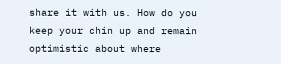share it with us. How do you keep your chin up and remain optimistic about where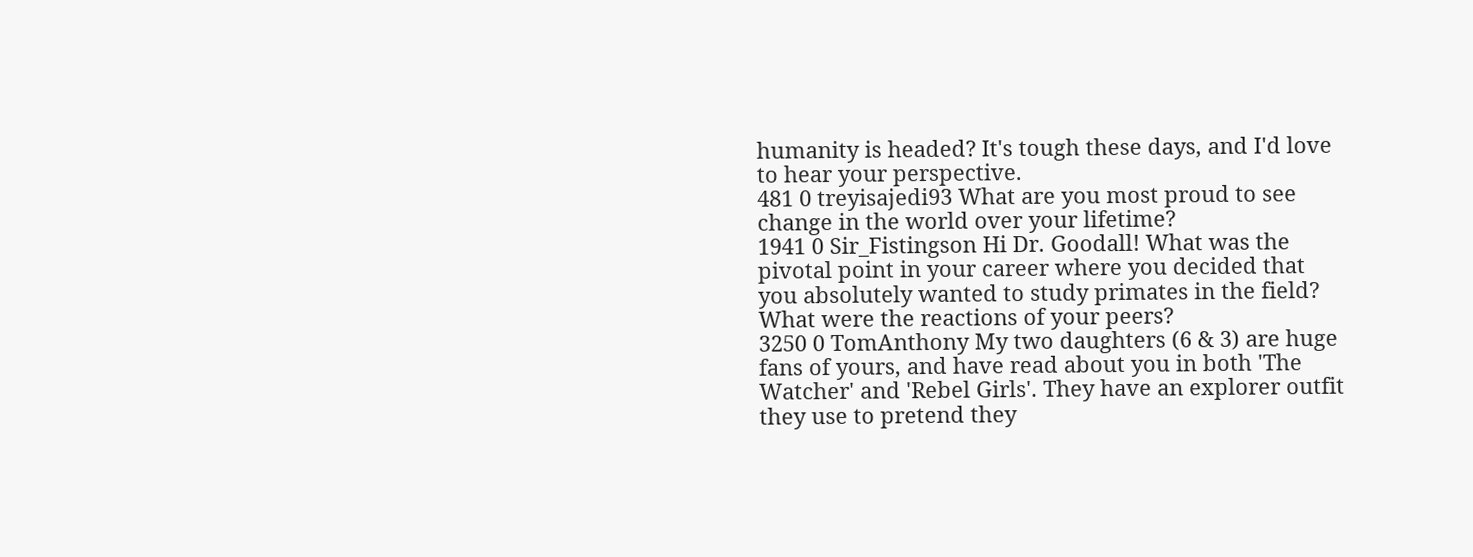humanity is headed? It's tough these days, and I'd love to hear your perspective.
481 0 treyisajedi93 What are you most proud to see change in the world over your lifetime?
1941 0 Sir_Fistingson Hi Dr. Goodall! What was the pivotal point in your career where you decided that you absolutely wanted to study primates in the field? What were the reactions of your peers?
3250 0 TomAnthony My two daughters (6 & 3) are huge fans of yours, and have read about you in both 'The Watcher' and 'Rebel Girls'. They have an explorer outfit they use to pretend they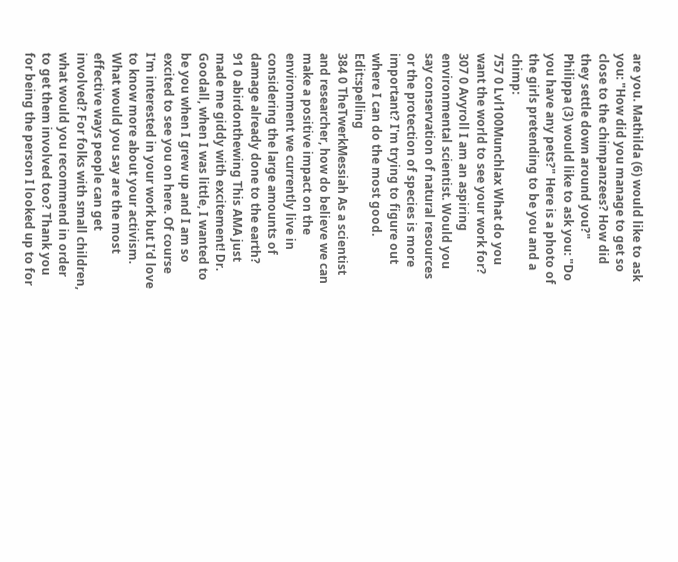are you. Mathilda (6) would like to ask you: "How did you manage to get so close to the chimpanzees? How did they settle down around you?" Philippa (3) would like to ask you: "Do you have any pets?" Here is a photo of the girls pretending to be you and a chimp:
757 0 Lvl100Munchlax What do you want the world to see your work for?
307 0 Avyroll I am an aspiring environmental scientist. Would you say conservation of natural resources or the protection of species is more important? I'm trying to figure out where I can do the most good. Edit:spelling
384 0 TheTwerkMessiah As a scientist and researcher, how do believe we can make a positive impact on the environment we currently live in considering the large amounts of damage already done to the earth?
91 0 abirdonthewing This AMA just made me giddy with excitement! Dr. Goodall, when I was little, I wanted to be you when I grew up and I am so excited to see you on here. Of course I'm interested in your work but I'd love to know more about your activism. What would you say are the most effective ways people can get involved? For folks with small children, what would you recommend in order to get them involved too? Thank you for being the person I looked up to for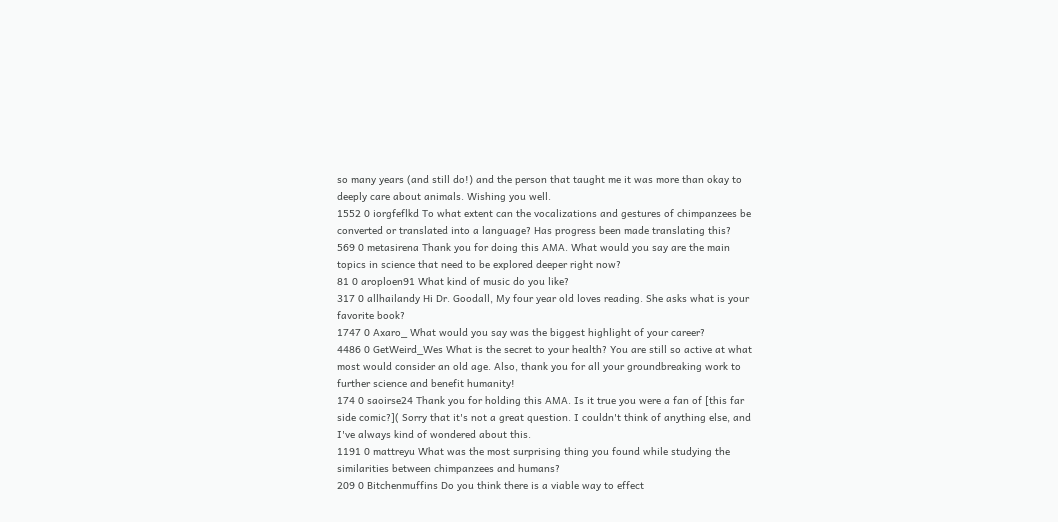so many years (and still do!) and the person that taught me it was more than okay to deeply care about animals. Wishing you well.
1552 0 iorgfeflkd To what extent can the vocalizations and gestures of chimpanzees be converted or translated into a language? Has progress been made translating this?
569 0 metasirena Thank you for doing this AMA. What would you say are the main topics in science that need to be explored deeper right now?
81 0 aroploen91 What kind of music do you like?
317 0 allhailandy Hi Dr. Goodall, My four year old loves reading. She asks what is your favorite book?
1747 0 Axaro_ What would you say was the biggest highlight of your career?
4486 0 GetWeird_Wes What is the secret to your health? You are still so active at what most would consider an old age. Also, thank you for all your groundbreaking work to further science and benefit humanity!
174 0 saoirse24 Thank you for holding this AMA. Is it true you were a fan of [this far side comic?]( Sorry that it's not a great question. I couldn't think of anything else, and I've always kind of wondered about this.
1191 0 mattreyu What was the most surprising thing you found while studying the similarities between chimpanzees and humans?
209 0 Bitchenmuffins Do you think there is a viable way to effect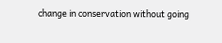change in conservation without going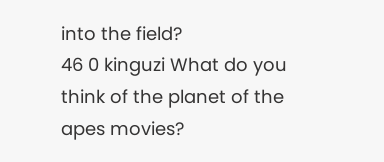into the field?
46 0 kinguzi What do you think of the planet of the apes movies?